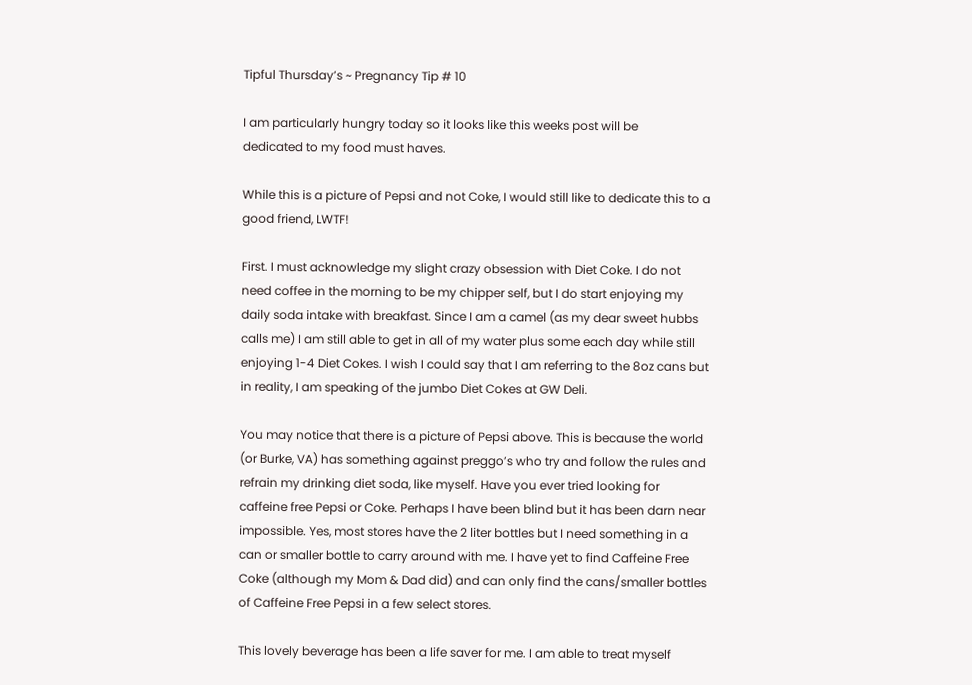Tipful Thursday’s ~ Pregnancy Tip # 10

I am particularly hungry today so it looks like this weeks post will be
dedicated to my food must haves.

While this is a picture of Pepsi and not Coke, I would still like to dedicate this to a good friend, LWTF!

First. I must acknowledge my slight crazy obsession with Diet Coke. I do not need coffee in the morning to be my chipper self, but I do start enjoying my daily soda intake with breakfast. Since I am a camel (as my dear sweet hubbs calls me) I am still able to get in all of my water plus some each day while still enjoying 1-4 Diet Cokes. I wish I could say that I am referring to the 8oz cans but in reality, I am speaking of the jumbo Diet Cokes at GW Deli.

You may notice that there is a picture of Pepsi above. This is because the world (or Burke, VA) has something against preggo’s who try and follow the rules and refrain my drinking diet soda, like myself. Have you ever tried looking for caffeine free Pepsi or Coke. Perhaps I have been blind but it has been darn near impossible. Yes, most stores have the 2 liter bottles but I need something in a can or smaller bottle to carry around with me. I have yet to find Caffeine Free Coke (although my Mom & Dad did) and can only find the cans/smaller bottles of Caffeine Free Pepsi in a few select stores.

This lovely beverage has been a life saver for me. I am able to treat myself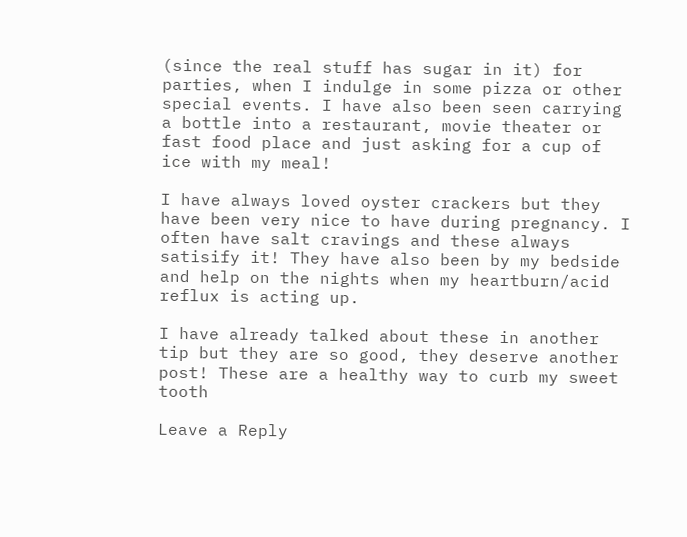(since the real stuff has sugar in it) for parties, when I indulge in some pizza or other special events. I have also been seen carrying a bottle into a restaurant, movie theater or fast food place and just asking for a cup of ice with my meal!

I have always loved oyster crackers but they have been very nice to have during pregnancy. I often have salt cravings and these always satisify it! They have also been by my bedside and help on the nights when my heartburn/acid reflux is acting up.

I have already talked about these in another tip but they are so good, they deserve another post! These are a healthy way to curb my sweet tooth

Leave a Reply